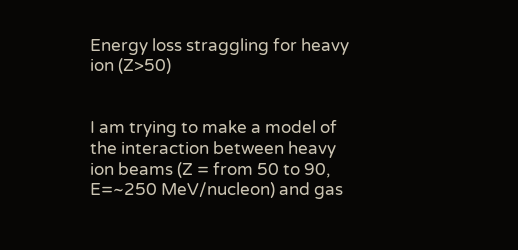Energy loss straggling for heavy ion (Z>50)


I am trying to make a model of the interaction between heavy ion beams (Z = from 50 to 90, E=~250 MeV/nucleon) and gas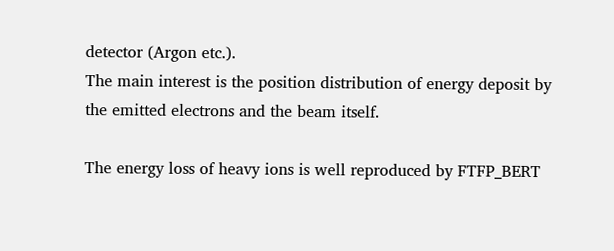detector (Argon etc.).
The main interest is the position distribution of energy deposit by the emitted electrons and the beam itself.

The energy loss of heavy ions is well reproduced by FTFP_BERT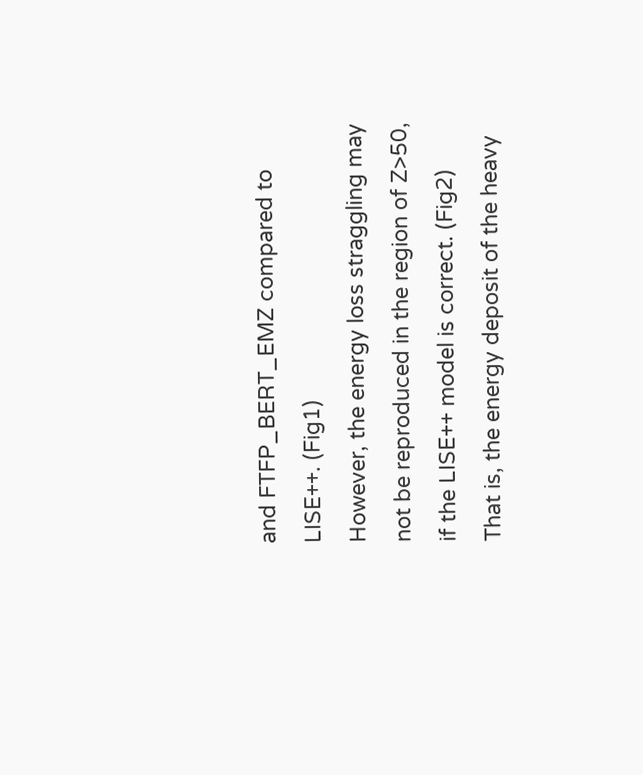and FTFP_BERT_EMZ compared to LISE++. (Fig1)
However, the energy loss straggling may not be reproduced in the region of Z>50, if the LISE++ model is correct. (Fig2)
That is, the energy deposit of the heavy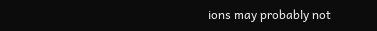ions may probably not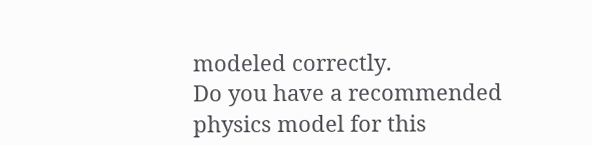modeled correctly.
Do you have a recommended physics model for this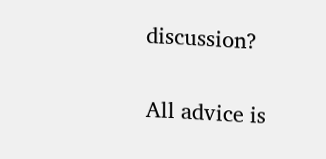discussion?

All advice is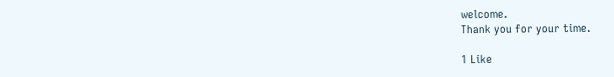welcome.
Thank you for your time.

1 Like